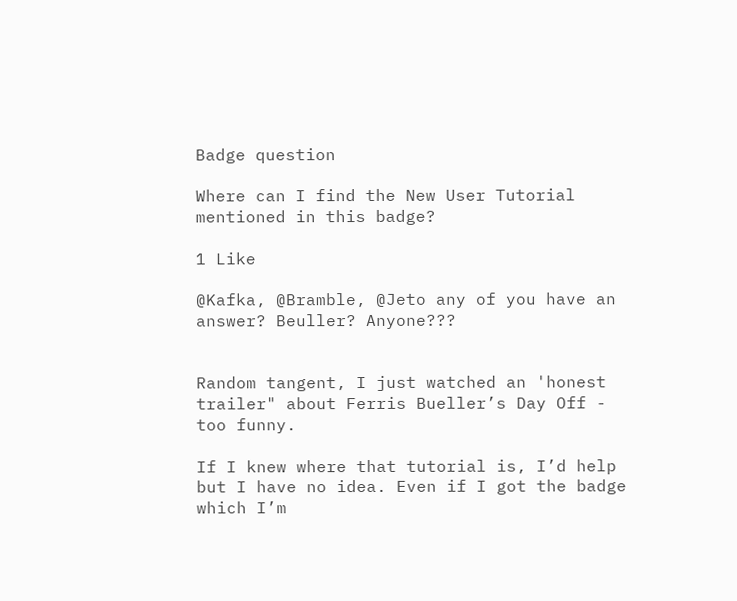Badge question

Where can I find the New User Tutorial mentioned in this badge?

1 Like

@Kafka, @Bramble, @Jeto any of you have an answer? Beuller? Anyone???


Random tangent, I just watched an 'honest trailer" about Ferris Bueller’s Day Off - too funny.

If I knew where that tutorial is, I’d help but I have no idea. Even if I got the badge which I’m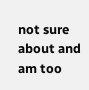not sure about and am too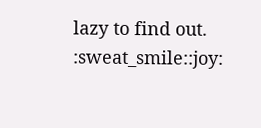lazy to find out. :sweat_smile::joy: